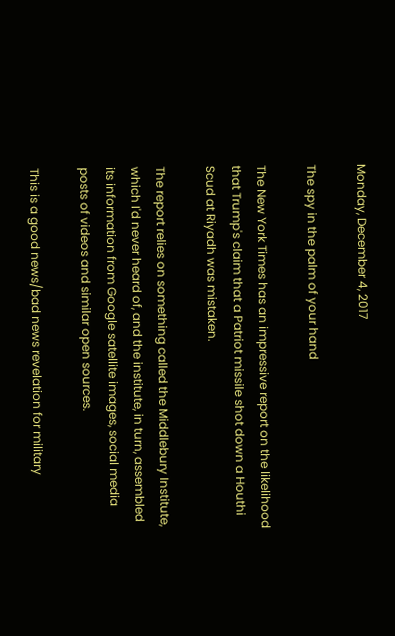Monday, December 4, 2017

The spy in the palm of your hand

The New York Times has an impressive report on the likelihood that Trump's claim that a Patriot missile shot down a Houthi Scud at Riyadh was mistaken.

The report relies on something called the Middlebury Institute, which I'd never heard of, and the institute, in turn, assembled its information from Google satellite images, social media posts of videos and similar open sources.

This is a good news/bad news revelation for military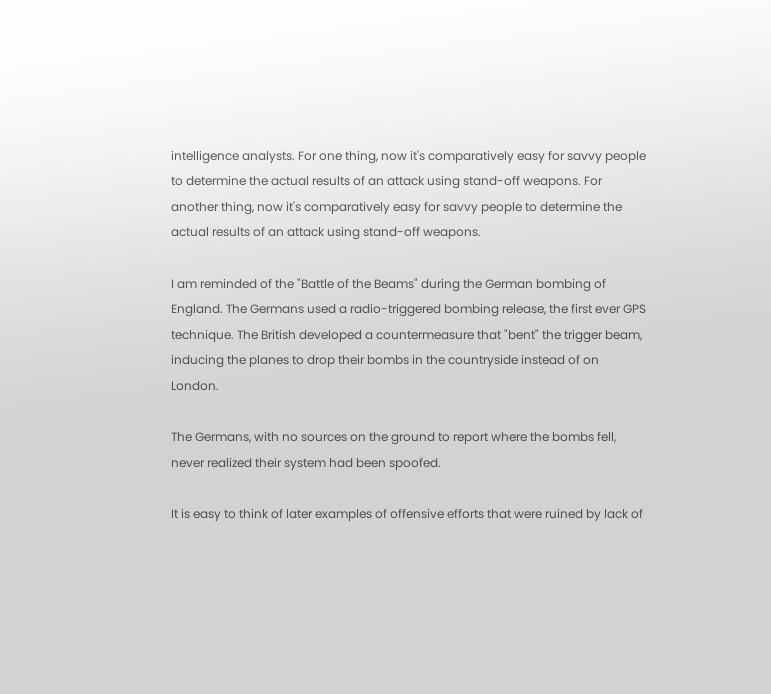intelligence analysts. For one thing, now it's comparatively easy for savvy people to determine the actual results of an attack using stand-off weapons. For another thing, now it's comparatively easy for savvy people to determine the actual results of an attack using stand-off weapons.

I am reminded of the "Battle of the Beams" during the German bombing of England. The Germans used a radio-triggered bombing release, the first ever GPS technique. The British developed a countermeasure that "bent" the trigger beam, inducing the planes to drop their bombs in the countryside instead of on London.

The Germans, with no sources on the ground to report where the bombs fell, never realized their system had been spoofed.

It is easy to think of later examples of offensive efforts that were ruined by lack of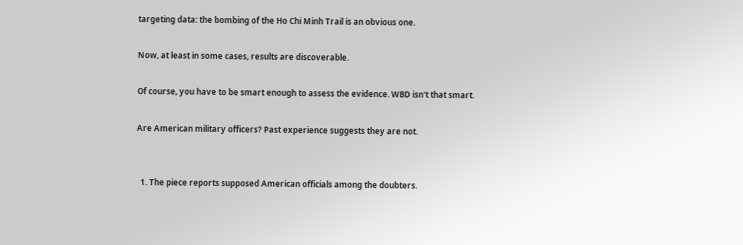targeting data: the bombing of the Ho Chi Minh Trail is an obvious one.

Now, at least in some cases, results are discoverable.

Of course, you have to be smart enough to assess the evidence. WBD isn't that smart.

Are American military officers? Past experience suggests they are not.


  1. The piece reports supposed American officials among the doubters.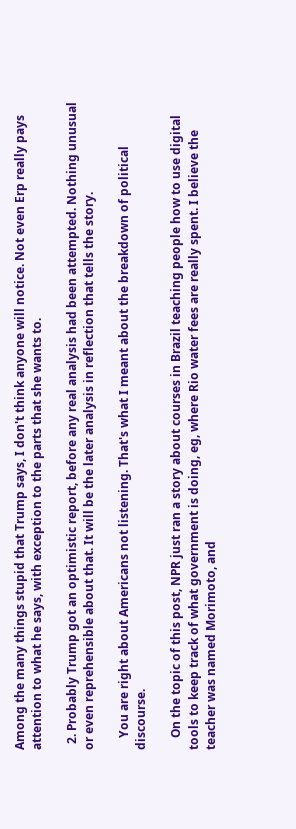Among the many things stupid that Trump says, I don't think anyone will notice. Not even Erp really pays attention to what he says, with exception to the parts that she wants to.

  2. Probably Trump got an optimistic report, before any real analysis had been attempted. Nothing unusual or even reprehensible about that. It will be the later analysis in reflection that tells the story.

    You are right about Americans not listening. That's what I meant about the breakdown of political discourse.

    On the topic of this post, NPR just ran a story about courses in Brazil teaching people how to use digital tools to keep track of what government is doing, eg, where Rio water fees are really spent. I believe the teacher was named Morimoto, and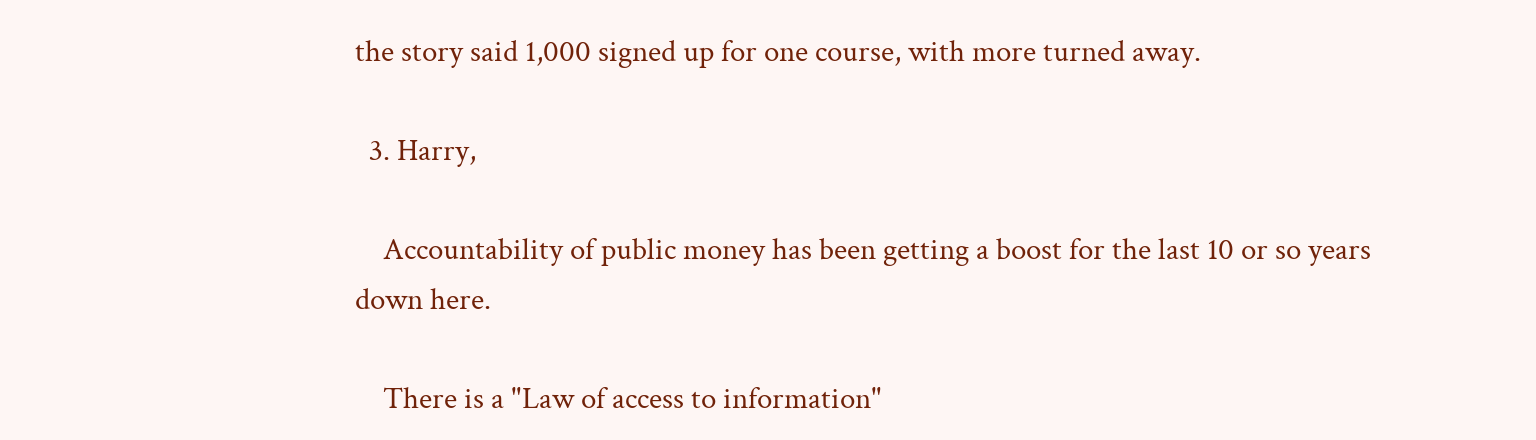the story said 1,000 signed up for one course, with more turned away.

  3. Harry,

    Accountability of public money has been getting a boost for the last 10 or so years down here.

    There is a "Law of access to information"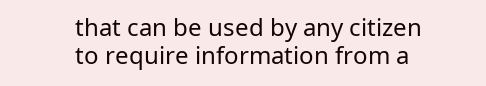that can be used by any citizen to require information from a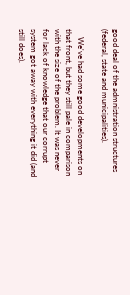good deal of the admnistration structures (federal, state and municipalities).

    We've had some good developments on that front, but they still pale in comparison with the size of the problem. It was never for lack of knowledge that our corrupt system got away with everything it did (and still does).